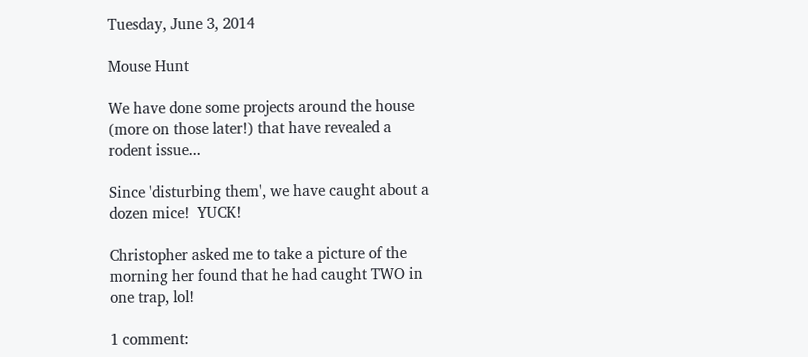Tuesday, June 3, 2014

Mouse Hunt

We have done some projects around the house (more on those later!) that have revealed a rodent issue...

Since 'disturbing them', we have caught about a dozen mice!  YUCK!

Christopher asked me to take a picture of the morning her found that he had caught TWO in one trap, lol!

1 comment: